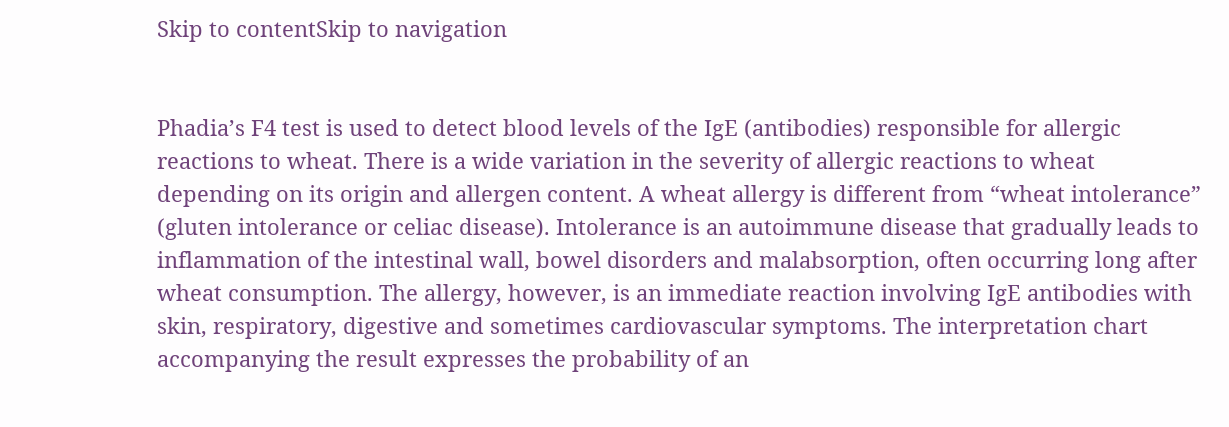Skip to contentSkip to navigation


Phadia’s F4 test is used to detect blood levels of the IgE (antibodies) responsible for allergic reactions to wheat. There is a wide variation in the severity of allergic reactions to wheat depending on its origin and allergen content. A wheat allergy is different from “wheat intolerance” (gluten intolerance or celiac disease). Intolerance is an autoimmune disease that gradually leads to inflammation of the intestinal wall, bowel disorders and malabsorption, often occurring long after wheat consumption. The allergy, however, is an immediate reaction involving IgE antibodies with skin, respiratory, digestive and sometimes cardiovascular symptoms. The interpretation chart accompanying the result expresses the probability of an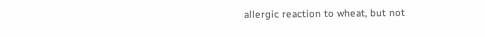allergic reaction to wheat, but not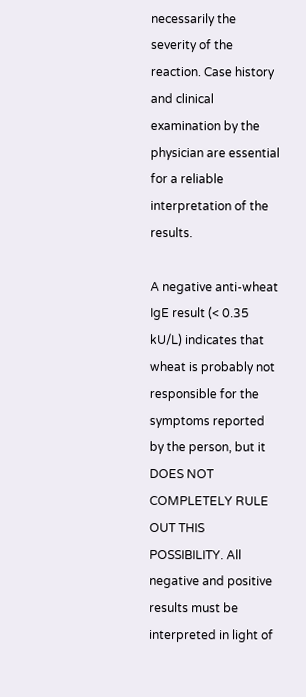necessarily the severity of the reaction. Case history and clinical examination by the physician are essential for a reliable interpretation of the results.

A negative anti-wheat IgE result (< 0.35 kU/L) indicates that wheat is probably not responsible for the symptoms reported by the person, but it DOES NOT COMPLETELY RULE OUT THIS POSSIBILITY. All negative and positive results must be interpreted in light of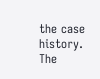the case history. The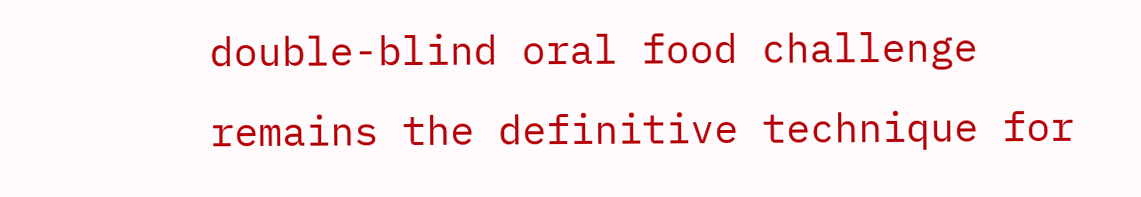double-blind oral food challenge remains the definitive technique for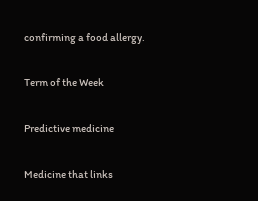confirming a food allergy.

Term of the Week

Predictive medicine

Medicine that links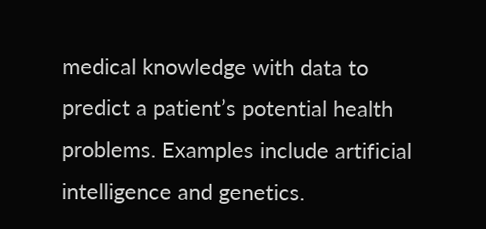medical knowledge with data to predict a patient’s potential health problems. Examples include artificial intelligence and genetics.